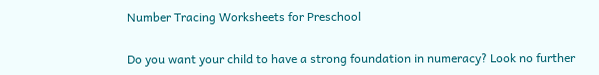Number Tracing Worksheets for Preschool

Do you want your child to have a strong foundation in numeracy? Look no further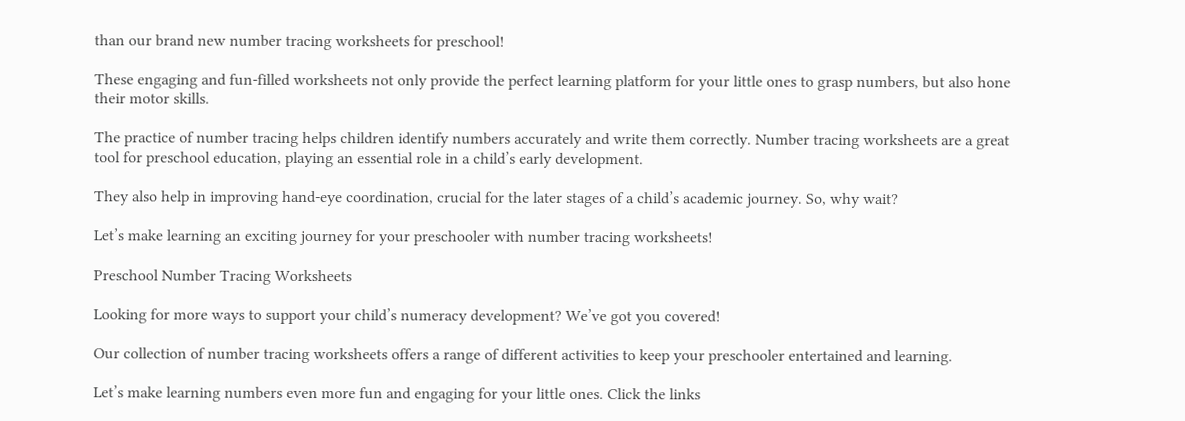than our brand new number tracing worksheets for preschool!

These engaging and fun-filled worksheets not only provide the perfect learning platform for your little ones to grasp numbers, but also hone their motor skills.

The practice of number tracing helps children identify numbers accurately and write them correctly. Number tracing worksheets are a great tool for preschool education, playing an essential role in a child’s early development.

They also help in improving hand-eye coordination, crucial for the later stages of a child’s academic journey. So, why wait?

Let’s make learning an exciting journey for your preschooler with number tracing worksheets!

Preschool Number Tracing Worksheets

Looking for more ways to support your child’s numeracy development? We’ve got you covered!

Our collection of number tracing worksheets offers a range of different activities to keep your preschooler entertained and learning.

Let’s make learning numbers even more fun and engaging for your little ones. Click the links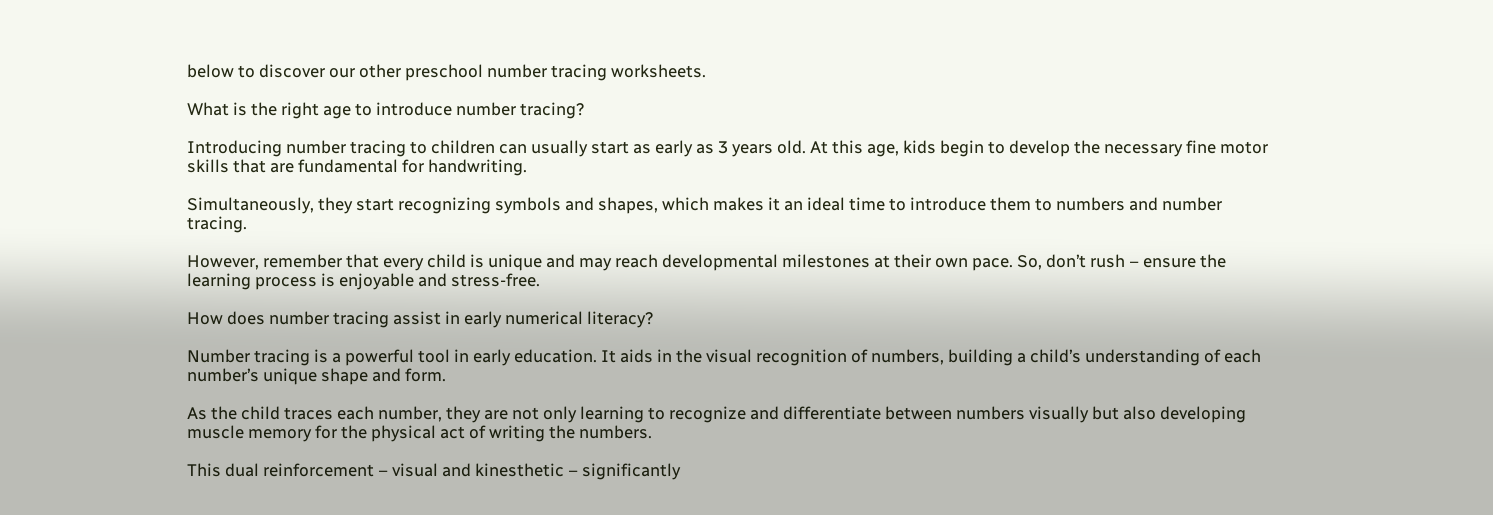below to discover our other preschool number tracing worksheets.

What is the right age to introduce number tracing?

Introducing number tracing to children can usually start as early as 3 years old. At this age, kids begin to develop the necessary fine motor skills that are fundamental for handwriting.

Simultaneously, they start recognizing symbols and shapes, which makes it an ideal time to introduce them to numbers and number tracing.

However, remember that every child is unique and may reach developmental milestones at their own pace. So, don’t rush – ensure the learning process is enjoyable and stress-free.

How does number tracing assist in early numerical literacy?

Number tracing is a powerful tool in early education. It aids in the visual recognition of numbers, building a child’s understanding of each number’s unique shape and form.

As the child traces each number, they are not only learning to recognize and differentiate between numbers visually but also developing muscle memory for the physical act of writing the numbers.

This dual reinforcement – visual and kinesthetic – significantly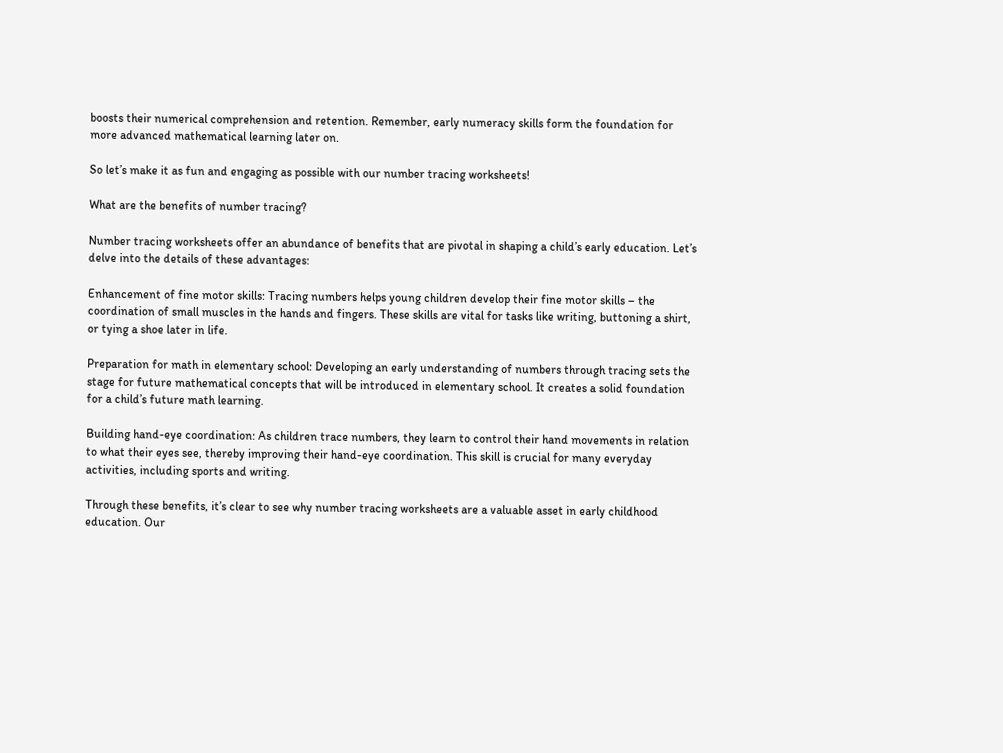boosts their numerical comprehension and retention. Remember, early numeracy skills form the foundation for more advanced mathematical learning later on.

So let’s make it as fun and engaging as possible with our number tracing worksheets!

What are the benefits of number tracing?

Number tracing worksheets offer an abundance of benefits that are pivotal in shaping a child’s early education. Let’s delve into the details of these advantages:

Enhancement of fine motor skills: Tracing numbers helps young children develop their fine motor skills – the coordination of small muscles in the hands and fingers. These skills are vital for tasks like writing, buttoning a shirt, or tying a shoe later in life.

Preparation for math in elementary school: Developing an early understanding of numbers through tracing sets the stage for future mathematical concepts that will be introduced in elementary school. It creates a solid foundation for a child’s future math learning.

Building hand-eye coordination: As children trace numbers, they learn to control their hand movements in relation to what their eyes see, thereby improving their hand-eye coordination. This skill is crucial for many everyday activities, including sports and writing.

Through these benefits, it’s clear to see why number tracing worksheets are a valuable asset in early childhood education. Our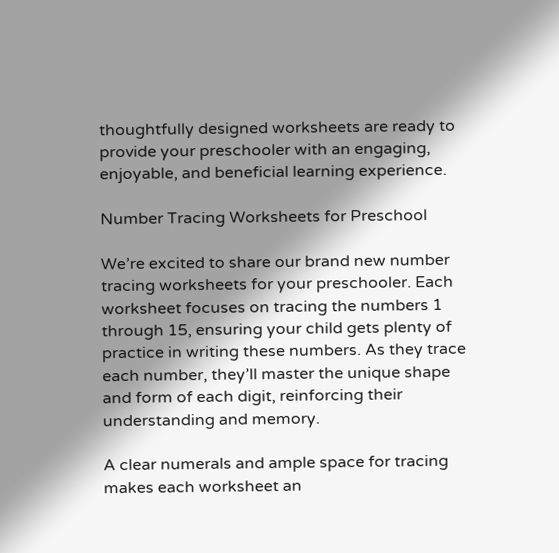thoughtfully designed worksheets are ready to provide your preschooler with an engaging, enjoyable, and beneficial learning experience.

Number Tracing Worksheets for Preschool

We’re excited to share our brand new number tracing worksheets for your preschooler. Each worksheet focuses on tracing the numbers 1 through 15, ensuring your child gets plenty of practice in writing these numbers. As they trace each number, they’ll master the unique shape and form of each digit, reinforcing their understanding and memory.

A clear numerals and ample space for tracing makes each worksheet an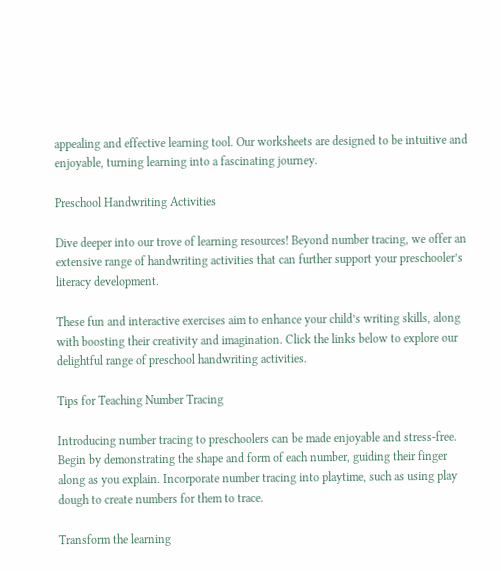appealing and effective learning tool. Our worksheets are designed to be intuitive and enjoyable, turning learning into a fascinating journey.

Preschool Handwriting Activities

Dive deeper into our trove of learning resources! Beyond number tracing, we offer an extensive range of handwriting activities that can further support your preschooler’s literacy development.

These fun and interactive exercises aim to enhance your child’s writing skills, along with boosting their creativity and imagination. Click the links below to explore our delightful range of preschool handwriting activities.

Tips for Teaching Number Tracing

Introducing number tracing to preschoolers can be made enjoyable and stress-free. Begin by demonstrating the shape and form of each number, guiding their finger along as you explain. Incorporate number tracing into playtime, such as using play dough to create numbers for them to trace.

Transform the learning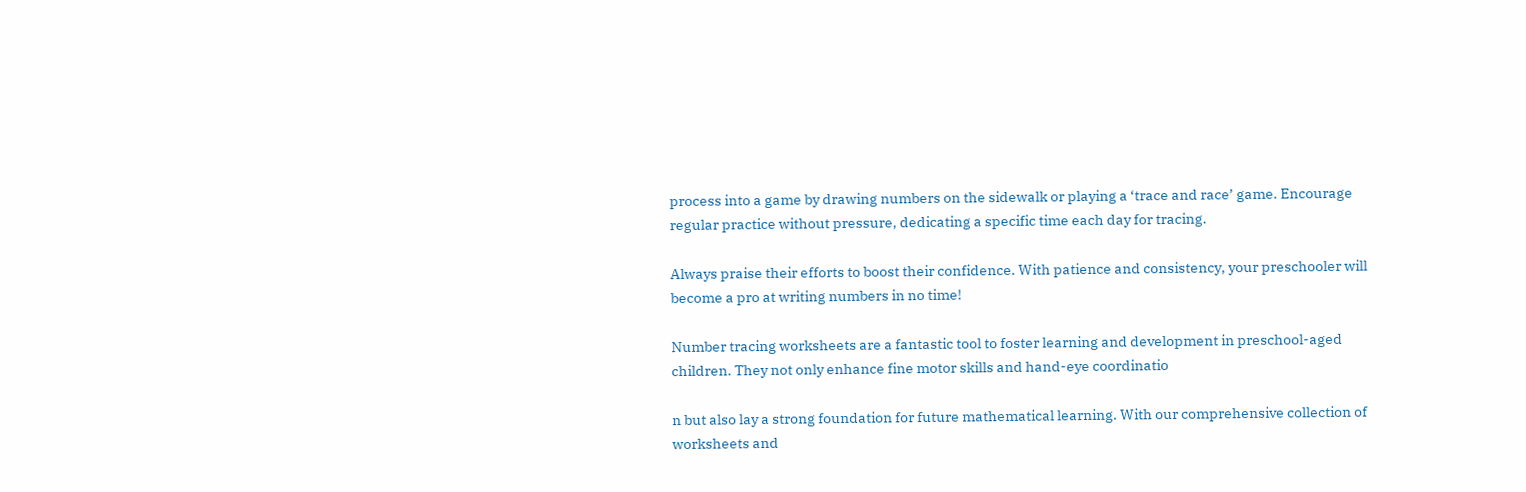process into a game by drawing numbers on the sidewalk or playing a ‘trace and race’ game. Encourage regular practice without pressure, dedicating a specific time each day for tracing.

Always praise their efforts to boost their confidence. With patience and consistency, your preschooler will become a pro at writing numbers in no time!

Number tracing worksheets are a fantastic tool to foster learning and development in preschool-aged children. They not only enhance fine motor skills and hand-eye coordinatio

n but also lay a strong foundation for future mathematical learning. With our comprehensive collection of worksheets and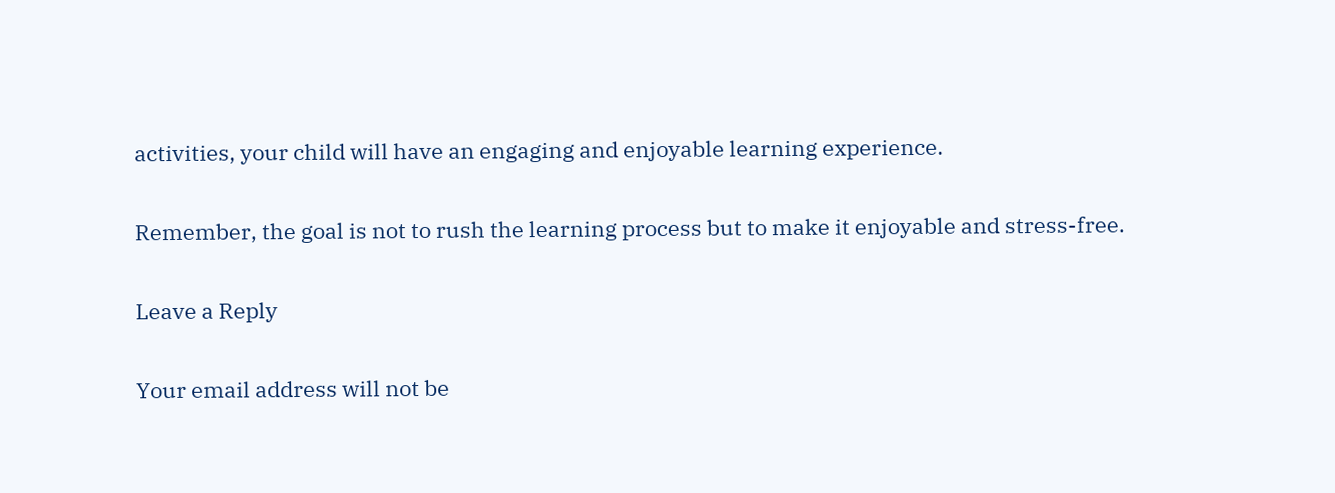activities, your child will have an engaging and enjoyable learning experience.

Remember, the goal is not to rush the learning process but to make it enjoyable and stress-free.

Leave a Reply

Your email address will not be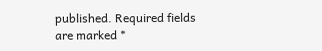published. Required fields are marked *